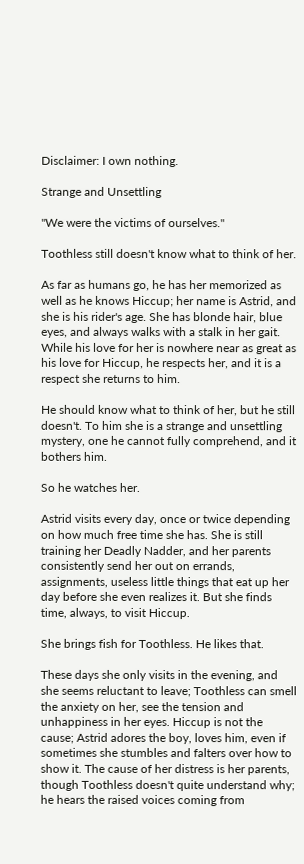Disclaimer: I own nothing.

Strange and Unsettling

"We were the victims of ourselves."

Toothless still doesn't know what to think of her.

As far as humans go, he has her memorized as well as he knows Hiccup; her name is Astrid, and she is his rider's age. She has blonde hair, blue eyes, and always walks with a stalk in her gait. While his love for her is nowhere near as great as his love for Hiccup, he respects her, and it is a respect she returns to him.

He should know what to think of her, but he still doesn't. To him she is a strange and unsettling mystery, one he cannot fully comprehend, and it bothers him.

So he watches her.

Astrid visits every day, once or twice depending on how much free time she has. She is still training her Deadly Nadder, and her parents consistently send her out on errands, assignments, useless little things that eat up her day before she even realizes it. But she finds time, always, to visit Hiccup.

She brings fish for Toothless. He likes that.

These days she only visits in the evening, and she seems reluctant to leave; Toothless can smell the anxiety on her, see the tension and unhappiness in her eyes. Hiccup is not the cause; Astrid adores the boy, loves him, even if sometimes she stumbles and falters over how to show it. The cause of her distress is her parents, though Toothless doesn't quite understand why; he hears the raised voices coming from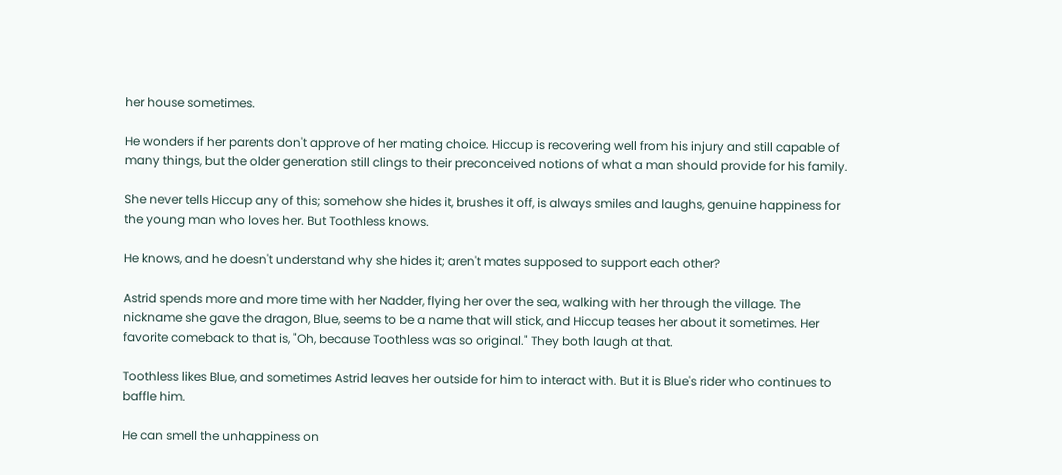her house sometimes.

He wonders if her parents don't approve of her mating choice. Hiccup is recovering well from his injury and still capable of many things, but the older generation still clings to their preconceived notions of what a man should provide for his family.

She never tells Hiccup any of this; somehow she hides it, brushes it off, is always smiles and laughs, genuine happiness for the young man who loves her. But Toothless knows.

He knows, and he doesn't understand why she hides it; aren't mates supposed to support each other?

Astrid spends more and more time with her Nadder, flying her over the sea, walking with her through the village. The nickname she gave the dragon, Blue, seems to be a name that will stick, and Hiccup teases her about it sometimes. Her favorite comeback to that is, "Oh, because Toothless was so original." They both laugh at that.

Toothless likes Blue, and sometimes Astrid leaves her outside for him to interact with. But it is Blue's rider who continues to baffle him.

He can smell the unhappiness on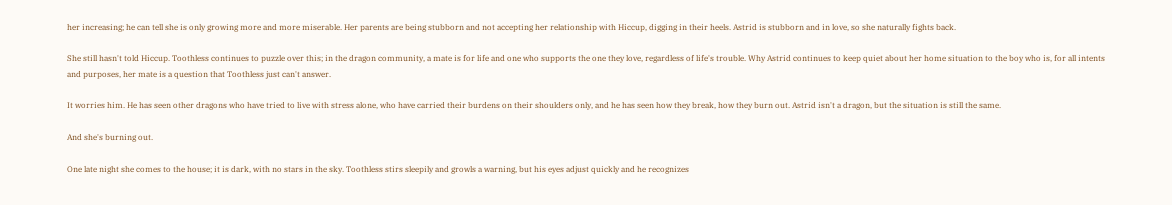her increasing; he can tell she is only growing more and more miserable. Her parents are being stubborn and not accepting her relationship with Hiccup, digging in their heels. Astrid is stubborn and in love, so she naturally fights back.

She still hasn't told Hiccup. Toothless continues to puzzle over this; in the dragon community, a mate is for life and one who supports the one they love, regardless of life's trouble. Why Astrid continues to keep quiet about her home situation to the boy who is, for all intents and purposes, her mate is a question that Toothless just can't answer.

It worries him. He has seen other dragons who have tried to live with stress alone, who have carried their burdens on their shoulders only, and he has seen how they break, how they burn out. Astrid isn't a dragon, but the situation is still the same.

And she's burning out.

One late night she comes to the house; it is dark, with no stars in the sky. Toothless stirs sleepily and growls a warning, but his eyes adjust quickly and he recognizes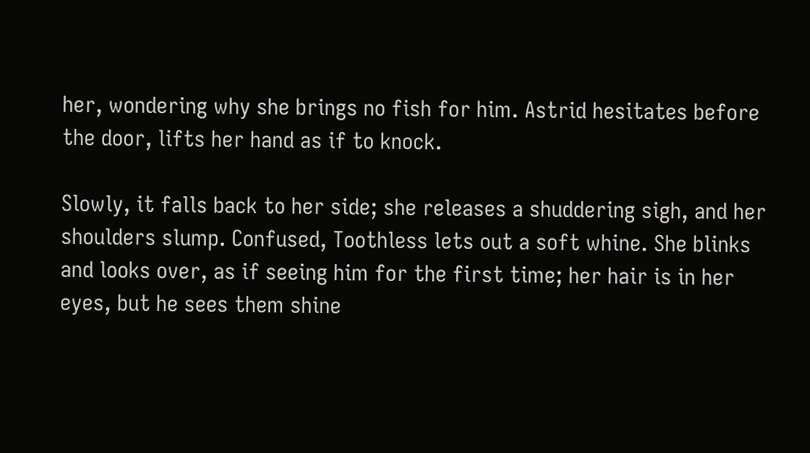her, wondering why she brings no fish for him. Astrid hesitates before the door, lifts her hand as if to knock.

Slowly, it falls back to her side; she releases a shuddering sigh, and her shoulders slump. Confused, Toothless lets out a soft whine. She blinks and looks over, as if seeing him for the first time; her hair is in her eyes, but he sees them shine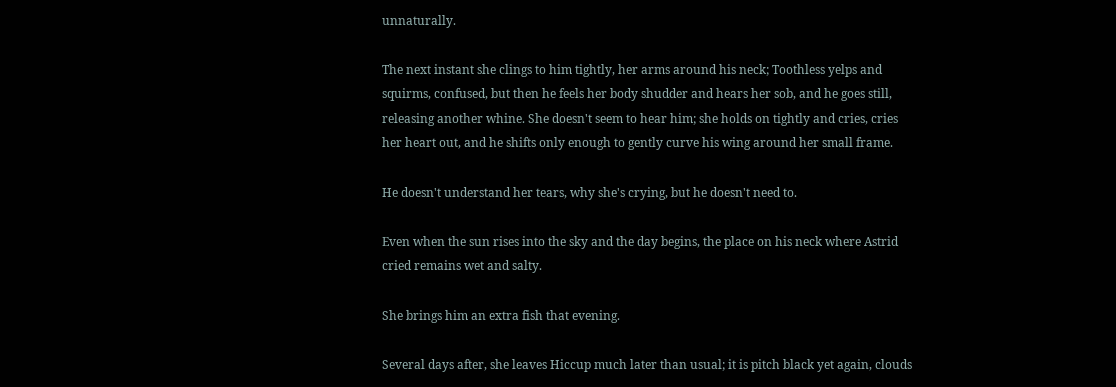unnaturally.

The next instant she clings to him tightly, her arms around his neck; Toothless yelps and squirms, confused, but then he feels her body shudder and hears her sob, and he goes still, releasing another whine. She doesn't seem to hear him; she holds on tightly and cries, cries her heart out, and he shifts only enough to gently curve his wing around her small frame.

He doesn't understand her tears, why she's crying, but he doesn't need to.

Even when the sun rises into the sky and the day begins, the place on his neck where Astrid cried remains wet and salty.

She brings him an extra fish that evening.

Several days after, she leaves Hiccup much later than usual; it is pitch black yet again, clouds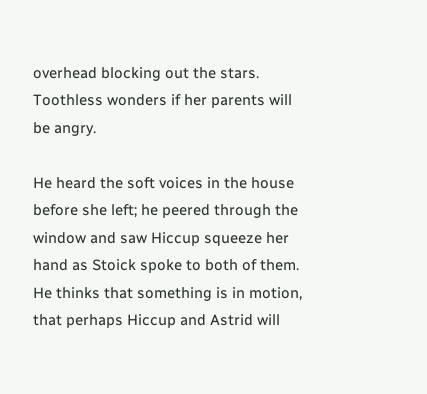overhead blocking out the stars. Toothless wonders if her parents will be angry.

He heard the soft voices in the house before she left; he peered through the window and saw Hiccup squeeze her hand as Stoick spoke to both of them. He thinks that something is in motion, that perhaps Hiccup and Astrid will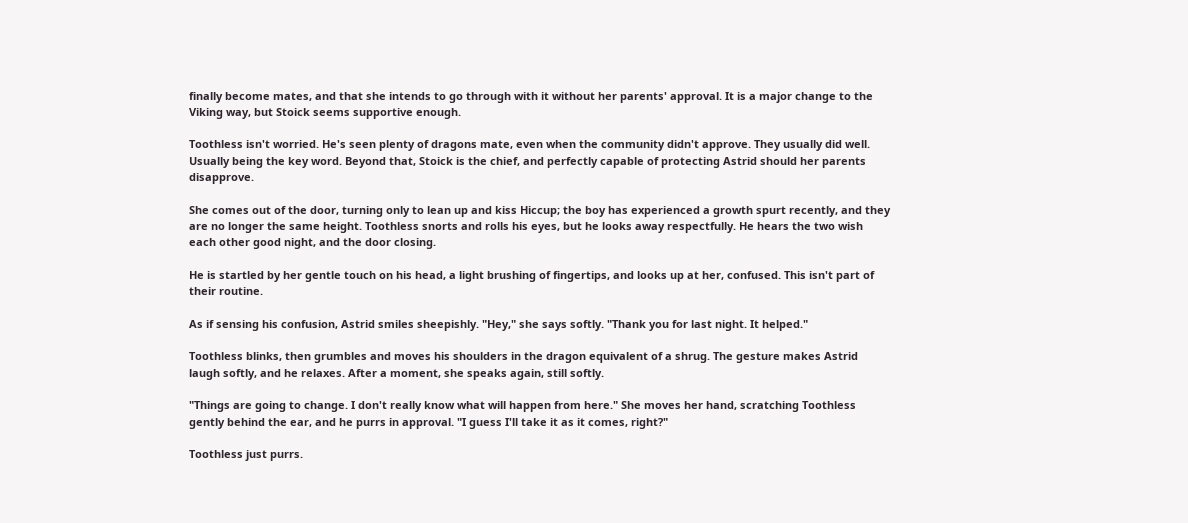finally become mates, and that she intends to go through with it without her parents' approval. It is a major change to the Viking way, but Stoick seems supportive enough.

Toothless isn't worried. He's seen plenty of dragons mate, even when the community didn't approve. They usually did well. Usually being the key word. Beyond that, Stoick is the chief, and perfectly capable of protecting Astrid should her parents disapprove.

She comes out of the door, turning only to lean up and kiss Hiccup; the boy has experienced a growth spurt recently, and they are no longer the same height. Toothless snorts and rolls his eyes, but he looks away respectfully. He hears the two wish each other good night, and the door closing.

He is startled by her gentle touch on his head, a light brushing of fingertips, and looks up at her, confused. This isn't part of their routine.

As if sensing his confusion, Astrid smiles sheepishly. "Hey," she says softly. "Thank you for last night. It helped."

Toothless blinks, then grumbles and moves his shoulders in the dragon equivalent of a shrug. The gesture makes Astrid laugh softly, and he relaxes. After a moment, she speaks again, still softly.

"Things are going to change. I don't really know what will happen from here." She moves her hand, scratching Toothless gently behind the ear, and he purrs in approval. "I guess I'll take it as it comes, right?"

Toothless just purrs.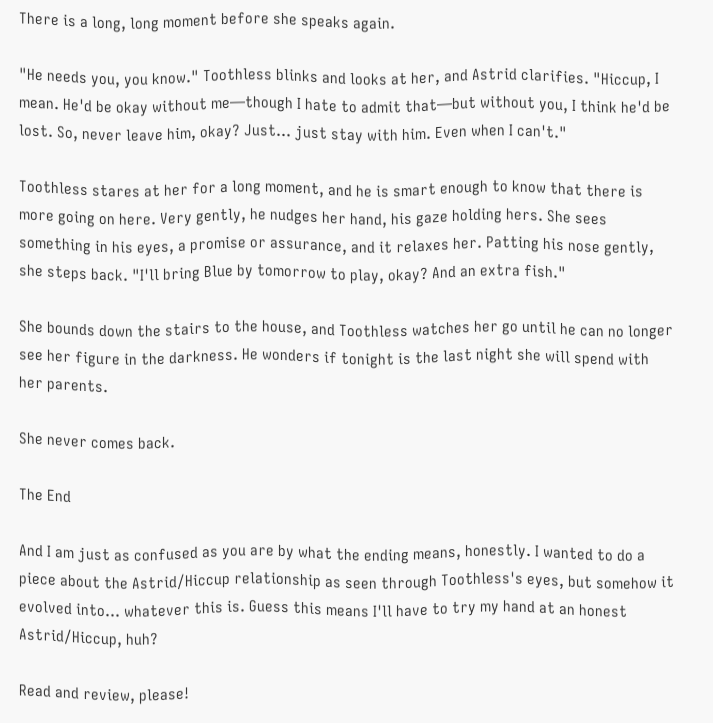There is a long, long moment before she speaks again.

"He needs you, you know." Toothless blinks and looks at her, and Astrid clarifies. "Hiccup, I mean. He'd be okay without me—though I hate to admit that—but without you, I think he'd be lost. So, never leave him, okay? Just… just stay with him. Even when I can't."

Toothless stares at her for a long moment, and he is smart enough to know that there is more going on here. Very gently, he nudges her hand, his gaze holding hers. She sees something in his eyes, a promise or assurance, and it relaxes her. Patting his nose gently, she steps back. "I'll bring Blue by tomorrow to play, okay? And an extra fish."

She bounds down the stairs to the house, and Toothless watches her go until he can no longer see her figure in the darkness. He wonders if tonight is the last night she will spend with her parents.

She never comes back.

The End

And I am just as confused as you are by what the ending means, honestly. I wanted to do a piece about the Astrid/Hiccup relationship as seen through Toothless's eyes, but somehow it evolved into... whatever this is. Guess this means I'll have to try my hand at an honest Astrid/Hiccup, huh?

Read and review, please!